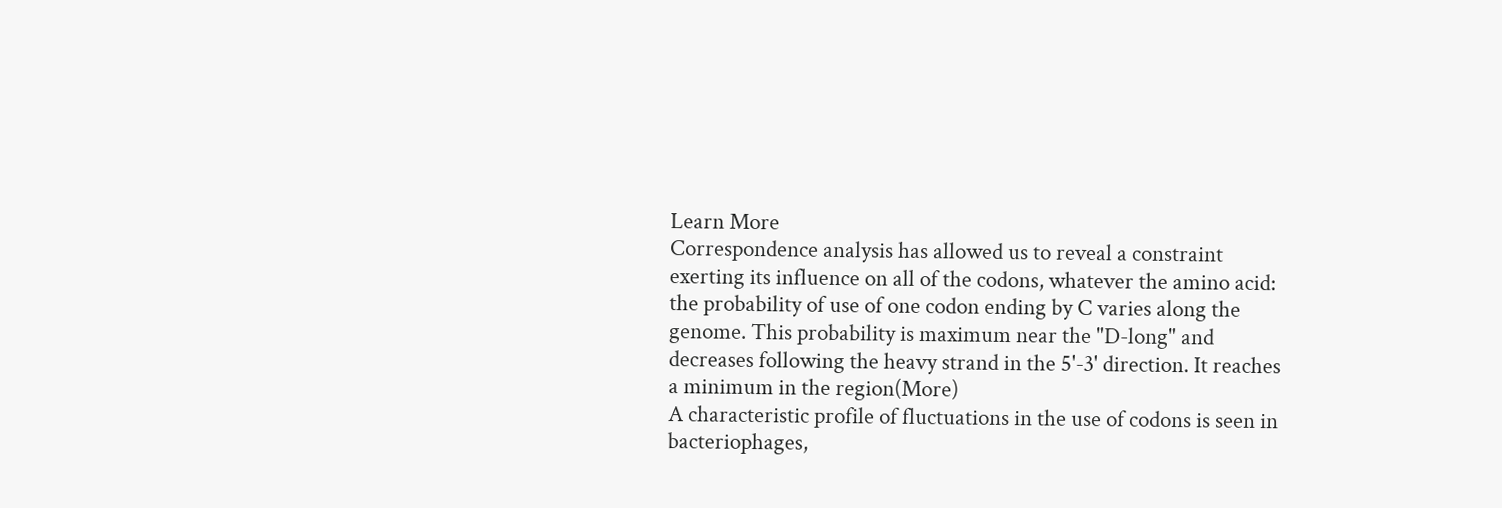Learn More
Correspondence analysis has allowed us to reveal a constraint exerting its influence on all of the codons, whatever the amino acid: the probability of use of one codon ending by C varies along the genome. This probability is maximum near the "D-long" and decreases following the heavy strand in the 5'-3' direction. It reaches a minimum in the region(More)
A characteristic profile of fluctuations in the use of codons is seen in bacteriophages,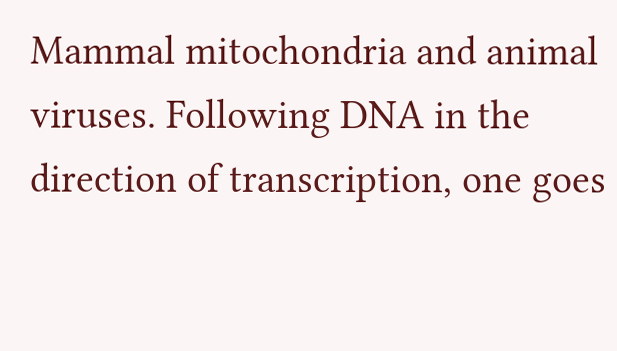Mammal mitochondria and animal viruses. Following DNA in the direction of transcription, one goes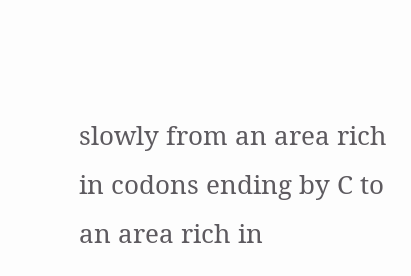slowly from an area rich in codons ending by C to an area rich in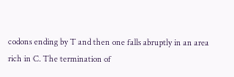codons ending by T and then one falls abruptly in an area rich in C. The termination of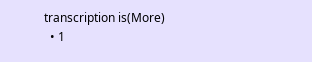transcription is(More)
  • 1